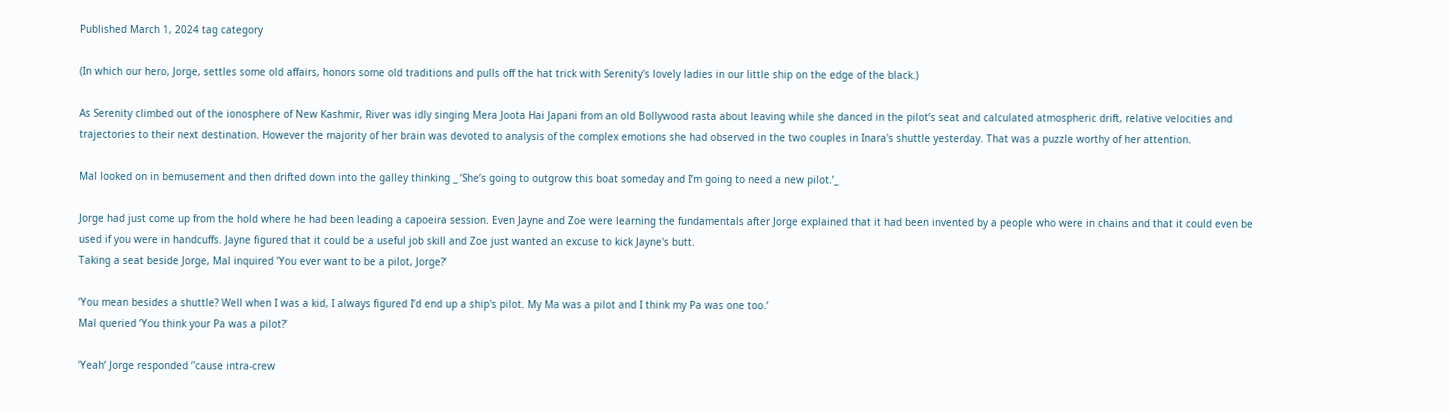Published March 1, 2024 tag category

(In which our hero, Jorge, settles some old affairs, honors some old traditions and pulls off the hat trick with Serenity's lovely ladies in our little ship on the edge of the black.)

As Serenity climbed out of the ionosphere of New Kashmir, River was idly singing Mera Joota Hai Japani from an old Bollywood rasta about leaving while she danced in the pilot’s seat and calculated atmospheric drift, relative velocities and trajectories to their next destination. However the majority of her brain was devoted to analysis of the complex emotions she had observed in the two couples in Inara's shuttle yesterday. That was a puzzle worthy of her attention.

Mal looked on in bemusement and then drifted down into the galley thinking _ ’She’s going to outgrow this boat someday and I’m going to need a new pilot.’_

Jorge had just come up from the hold where he had been leading a capoeira session. Even Jayne and Zoe were learning the fundamentals after Jorge explained that it had been invented by a people who were in chains and that it could even be used if you were in handcuffs. Jayne figured that it could be a useful job skill and Zoe just wanted an excuse to kick Jayne's butt.
Taking a seat beside Jorge, Mal inquired ’You ever want to be a pilot, Jorge?’

’You mean besides a shuttle? Well when I was a kid, I always figured I’d end up a ship's pilot. My Ma was a pilot and I think my Pa was one too.’
Mal queried ’You think your Pa was a pilot?’

’Yeah’ Jorge responded ’'cause intra-crew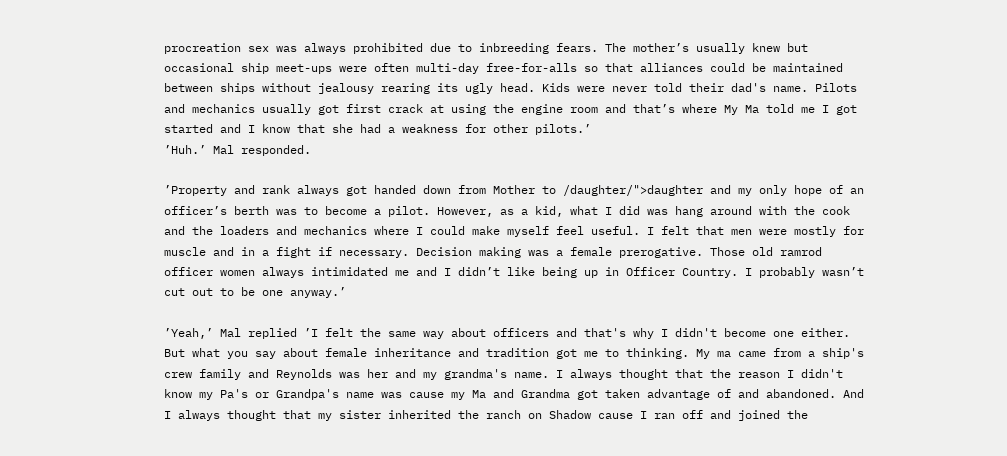procreation sex was always prohibited due to inbreeding fears. The mother’s usually knew but occasional ship meet-ups were often multi-day free-for-alls so that alliances could be maintained between ships without jealousy rearing its ugly head. Kids were never told their dad's name. Pilots and mechanics usually got first crack at using the engine room and that’s where My Ma told me I got started and I know that she had a weakness for other pilots.’
’Huh.’ Mal responded.

’Property and rank always got handed down from Mother to /daughter/">daughter and my only hope of an officer’s berth was to become a pilot. However, as a kid, what I did was hang around with the cook and the loaders and mechanics where I could make myself feel useful. I felt that men were mostly for muscle and in a fight if necessary. Decision making was a female prerogative. Those old ramrod officer women always intimidated me and I didn’t like being up in Officer Country. I probably wasn’t cut out to be one anyway.’

’Yeah,’ Mal replied ’I felt the same way about officers and that's why I didn't become one either. But what you say about female inheritance and tradition got me to thinking. My ma came from a ship's crew family and Reynolds was her and my grandma's name. I always thought that the reason I didn't know my Pa's or Grandpa's name was cause my Ma and Grandma got taken advantage of and abandoned. And I always thought that my sister inherited the ranch on Shadow cause I ran off and joined the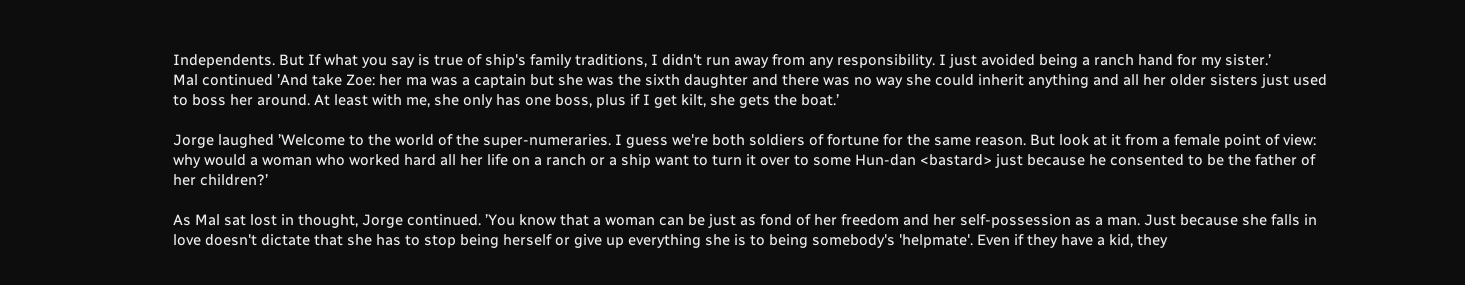Independents. But If what you say is true of ship's family traditions, I didn't run away from any responsibility. I just avoided being a ranch hand for my sister.’
Mal continued ’And take Zoe: her ma was a captain but she was the sixth daughter and there was no way she could inherit anything and all her older sisters just used to boss her around. At least with me, she only has one boss, plus if I get kilt, she gets the boat.’

Jorge laughed ’Welcome to the world of the super-numeraries. I guess we're both soldiers of fortune for the same reason. But look at it from a female point of view: why would a woman who worked hard all her life on a ranch or a ship want to turn it over to some Hun-dan <bastard> just because he consented to be the father of her children?’

As Mal sat lost in thought, Jorge continued. ’You know that a woman can be just as fond of her freedom and her self-possession as a man. Just because she falls in love doesn't dictate that she has to stop being herself or give up everything she is to being somebody's 'helpmate'. Even if they have a kid, they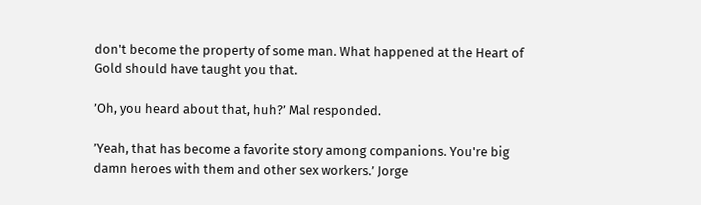don't become the property of some man. What happened at the Heart of Gold should have taught you that.

’Oh, you heard about that, huh?’ Mal responded.

’Yeah, that has become a favorite story among companions. You're big damn heroes with them and other sex workers.’ Jorge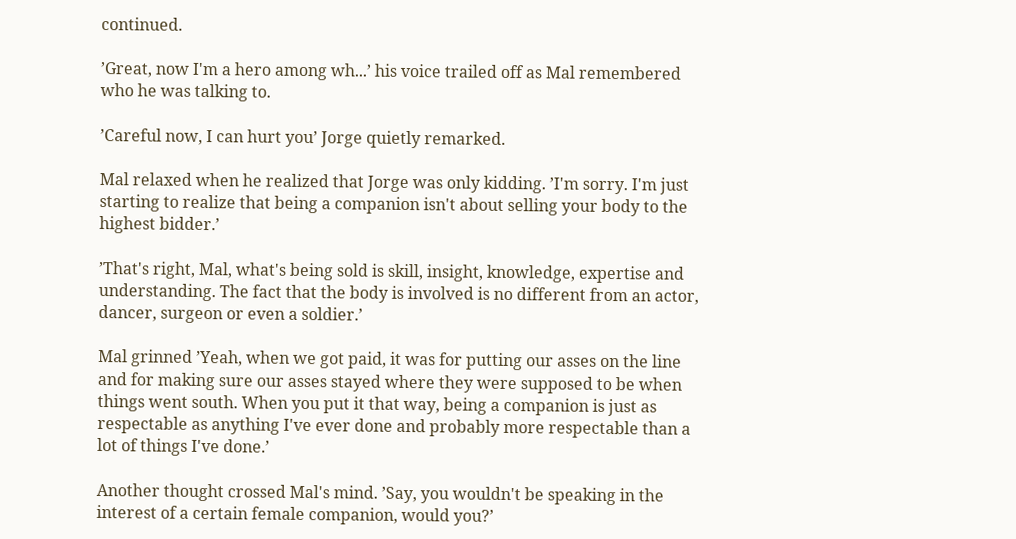continued.

’Great, now I'm a hero among wh...’ his voice trailed off as Mal remembered who he was talking to.

’Careful now, I can hurt you’ Jorge quietly remarked.

Mal relaxed when he realized that Jorge was only kidding. ’I'm sorry. I'm just starting to realize that being a companion isn't about selling your body to the highest bidder.’

’That's right, Mal, what's being sold is skill, insight, knowledge, expertise and understanding. The fact that the body is involved is no different from an actor, dancer, surgeon or even a soldier.’

Mal grinned ’Yeah, when we got paid, it was for putting our asses on the line and for making sure our asses stayed where they were supposed to be when things went south. When you put it that way, being a companion is just as respectable as anything I've ever done and probably more respectable than a lot of things I've done.’

Another thought crossed Mal's mind. ’Say, you wouldn't be speaking in the interest of a certain female companion, would you?’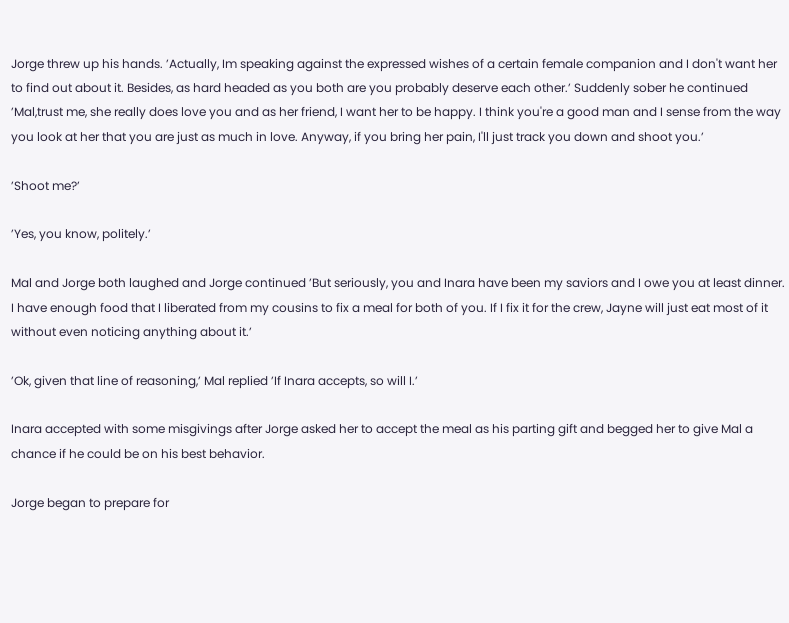Jorge threw up his hands. ’Actually, Im speaking against the expressed wishes of a certain female companion and I don't want her to find out about it. Besides, as hard headed as you both are you probably deserve each other.’ Suddenly sober he continued ’Mal,trust me, she really does love you and as her friend, I want her to be happy. I think you're a good man and I sense from the way you look at her that you are just as much in love. Anyway, if you bring her pain, I'll just track you down and shoot you.’

’Shoot me?’

’Yes, you know, politely.’

Mal and Jorge both laughed and Jorge continued ’But seriously, you and Inara have been my saviors and I owe you at least dinner. I have enough food that I liberated from my cousins to fix a meal for both of you. If I fix it for the crew, Jayne will just eat most of it without even noticing anything about it.’

’Ok, given that line of reasoning,’ Mal replied ’If Inara accepts, so will I.’

Inara accepted with some misgivings after Jorge asked her to accept the meal as his parting gift and begged her to give Mal a chance if he could be on his best behavior.

Jorge began to prepare for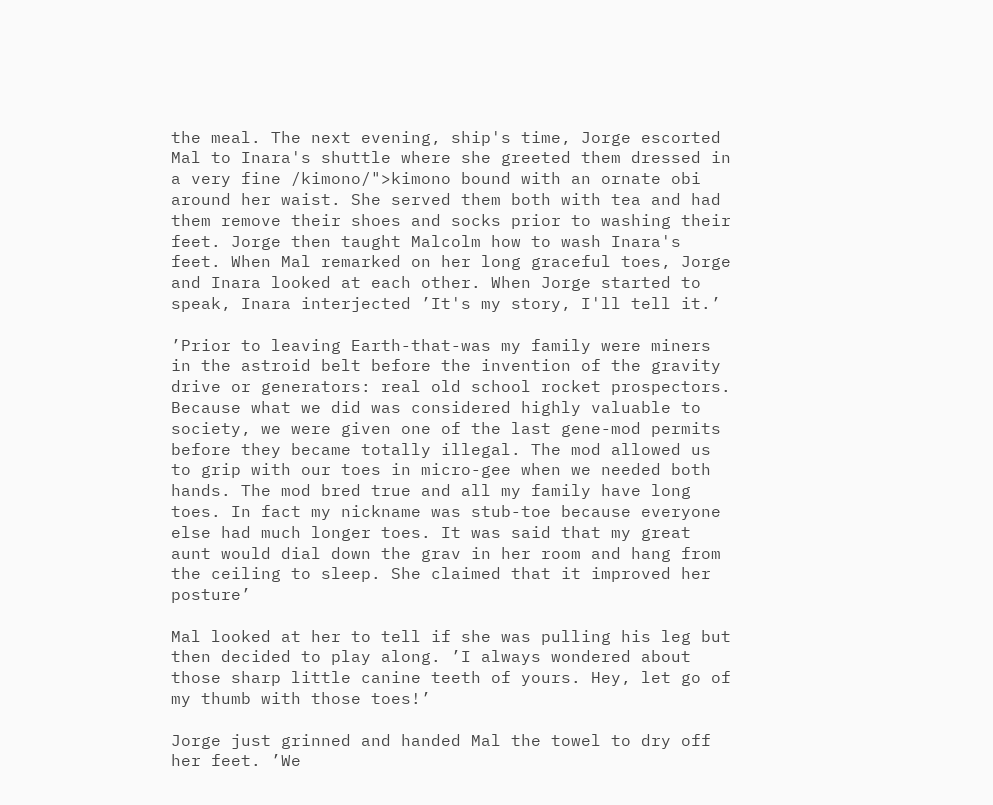the meal. The next evening, ship's time, Jorge escorted Mal to Inara's shuttle where she greeted them dressed in a very fine /kimono/">kimono bound with an ornate obi around her waist. She served them both with tea and had them remove their shoes and socks prior to washing their feet. Jorge then taught Malcolm how to wash Inara's feet. When Mal remarked on her long graceful toes, Jorge and Inara looked at each other. When Jorge started to speak, Inara interjected ’It's my story, I'll tell it.’

’Prior to leaving Earth-that-was my family were miners in the astroid belt before the invention of the gravity drive or generators: real old school rocket prospectors. Because what we did was considered highly valuable to society, we were given one of the last gene-mod permits before they became totally illegal. The mod allowed us to grip with our toes in micro-gee when we needed both hands. The mod bred true and all my family have long toes. In fact my nickname was stub-toe because everyone else had much longer toes. It was said that my great aunt would dial down the grav in her room and hang from the ceiling to sleep. She claimed that it improved her posture’

Mal looked at her to tell if she was pulling his leg but then decided to play along. ’I always wondered about those sharp little canine teeth of yours. Hey, let go of my thumb with those toes!’

Jorge just grinned and handed Mal the towel to dry off her feet. ’We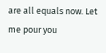are all equals now. Let me pour you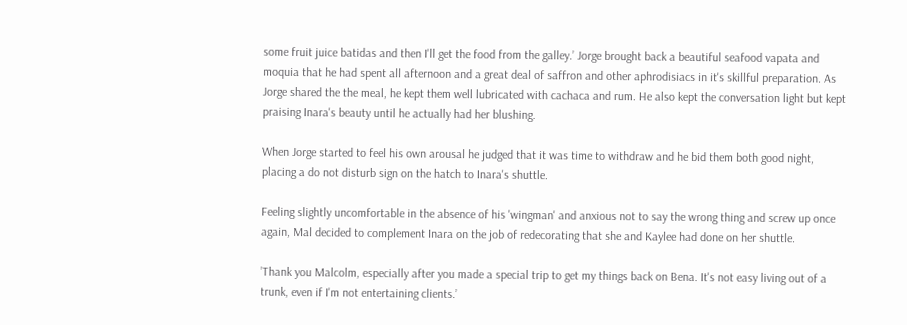some fruit juice batidas and then I'll get the food from the galley.’ Jorge brought back a beautiful seafood vapata and moquia that he had spent all afternoon and a great deal of saffron and other aphrodisiacs in it's skillful preparation. As Jorge shared the the meal, he kept them well lubricated with cachaca and rum. He also kept the conversation light but kept praising Inara's beauty until he actually had her blushing.

When Jorge started to feel his own arousal he judged that it was time to withdraw and he bid them both good night, placing a do not disturb sign on the hatch to Inara's shuttle.

Feeling slightly uncomfortable in the absence of his 'wingman' and anxious not to say the wrong thing and screw up once again, Mal decided to complement Inara on the job of redecorating that she and Kaylee had done on her shuttle.

’Thank you Malcolm, especially after you made a special trip to get my things back on Bena. It's not easy living out of a trunk, even if I'm not entertaining clients.’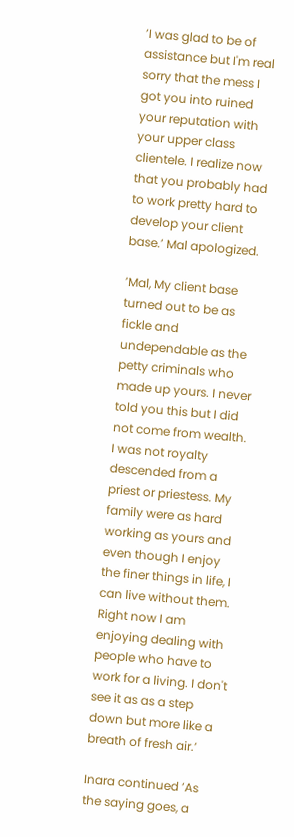’I was glad to be of assistance but I'm real sorry that the mess I got you into ruined your reputation with your upper class clientele. I realize now that you probably had to work pretty hard to develop your client base.’ Mal apologized.

’Mal, My client base turned out to be as fickle and undependable as the petty criminals who made up yours. I never told you this but I did not come from wealth. I was not royalty descended from a priest or priestess. My family were as hard working as yours and even though I enjoy the finer things in life, I can live without them. Right now I am enjoying dealing with people who have to work for a living. I don't see it as as a step down but more like a breath of fresh air.’

Inara continued ’As the saying goes, a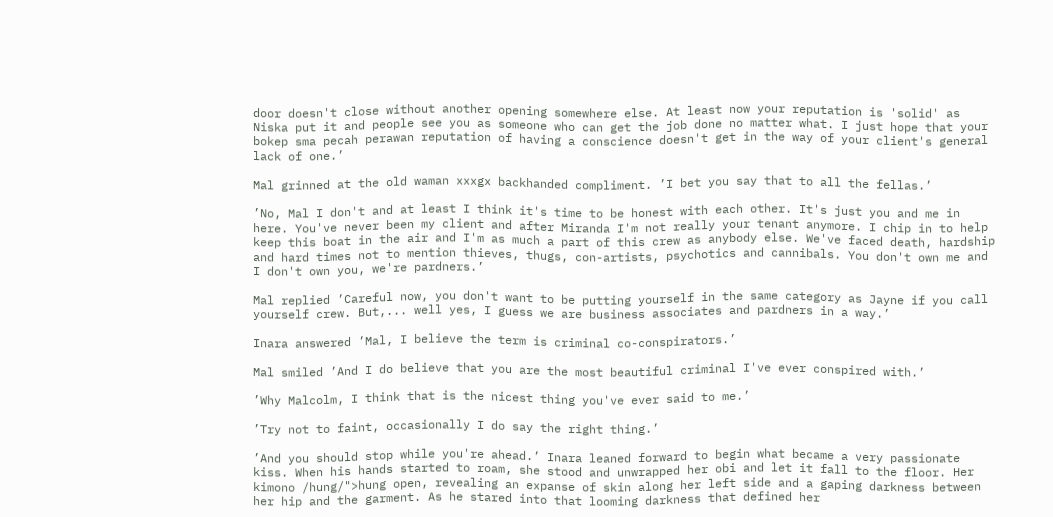door doesn't close without another opening somewhere else. At least now your reputation is 'solid' as Niska put it and people see you as someone who can get the job done no matter what. I just hope that your bokep sma pecah perawan reputation of having a conscience doesn't get in the way of your client's general lack of one.’

Mal grinned at the old waman xxxgx backhanded compliment. ’I bet you say that to all the fellas.’

’No, Mal I don't and at least I think it's time to be honest with each other. It's just you and me in here. You've never been my client and after Miranda I'm not really your tenant anymore. I chip in to help keep this boat in the air and I'm as much a part of this crew as anybody else. We've faced death, hardship and hard times not to mention thieves, thugs, con-artists, psychotics and cannibals. You don't own me and I don't own you, we're pardners.’

Mal replied ’Careful now, you don't want to be putting yourself in the same category as Jayne if you call yourself crew. But,... well yes, I guess we are business associates and pardners in a way.’

Inara answered ’Mal, I believe the term is criminal co-conspirators.’

Mal smiled ’And I do believe that you are the most beautiful criminal I've ever conspired with.’

’Why Malcolm, I think that is the nicest thing you've ever said to me.’

’Try not to faint, occasionally I do say the right thing.’

’And you should stop while you're ahead.’ Inara leaned forward to begin what became a very passionate kiss. When his hands started to roam, she stood and unwrapped her obi and let it fall to the floor. Her kimono /hung/">hung open, revealing an expanse of skin along her left side and a gaping darkness between her hip and the garment. As he stared into that looming darkness that defined her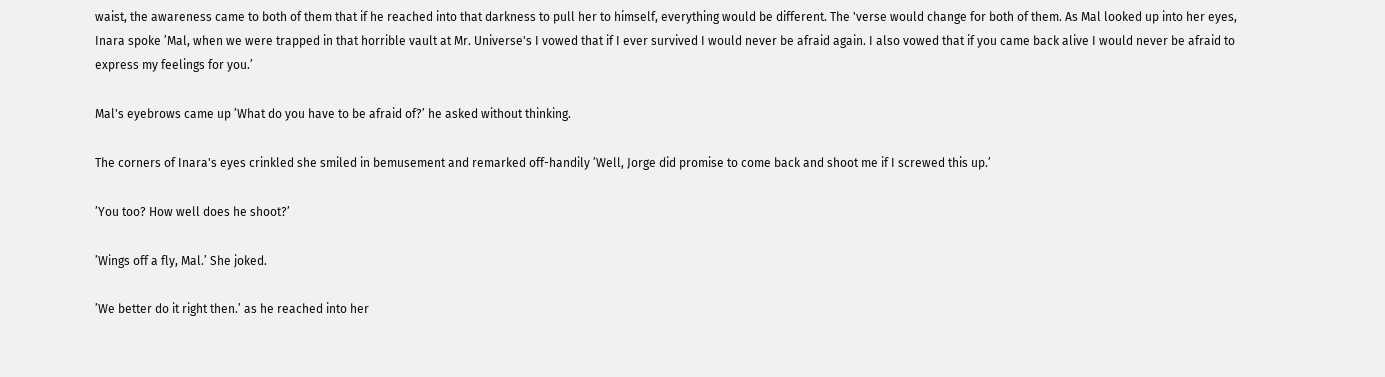waist, the awareness came to both of them that if he reached into that darkness to pull her to himself, everything would be different. The 'verse would change for both of them. As Mal looked up into her eyes, Inara spoke ’Mal, when we were trapped in that horrible vault at Mr. Universe's I vowed that if I ever survived I would never be afraid again. I also vowed that if you came back alive I would never be afraid to express my feelings for you.’

Mal's eyebrows came up ’What do you have to be afraid of?’ he asked without thinking.

The corners of Inara's eyes crinkled she smiled in bemusement and remarked off-handily ’Well, Jorge did promise to come back and shoot me if I screwed this up.’

’You too? How well does he shoot?’

’Wings off a fly, Mal.’ She joked.

’We better do it right then.’ as he reached into her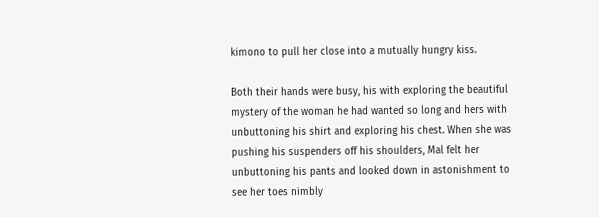kimono to pull her close into a mutually hungry kiss.

Both their hands were busy, his with exploring the beautiful mystery of the woman he had wanted so long and hers with unbuttoning his shirt and exploring his chest. When she was pushing his suspenders off his shoulders, Mal felt her unbuttoning his pants and looked down in astonishment to see her toes nimbly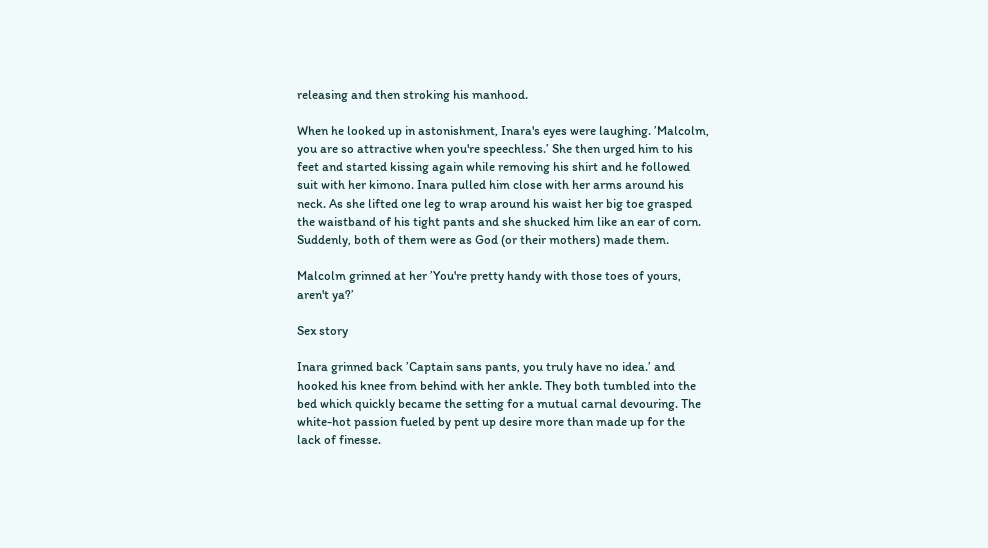releasing and then stroking his manhood.

When he looked up in astonishment, Inara's eyes were laughing. ’Malcolm, you are so attractive when you're speechless.’ She then urged him to his feet and started kissing again while removing his shirt and he followed suit with her kimono. Inara pulled him close with her arms around his neck. As she lifted one leg to wrap around his waist her big toe grasped the waistband of his tight pants and she shucked him like an ear of corn. Suddenly, both of them were as God (or their mothers) made them.

Malcolm grinned at her ’You're pretty handy with those toes of yours, aren't ya?’

Sex story

Inara grinned back ’Captain sans pants, you truly have no idea.’ and hooked his knee from behind with her ankle. They both tumbled into the bed which quickly became the setting for a mutual carnal devouring. The white-hot passion fueled by pent up desire more than made up for the lack of finesse.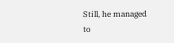Still, he managed to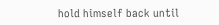hold himself back until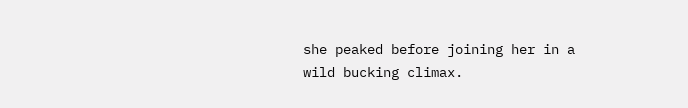she peaked before joining her in a wild bucking climax.